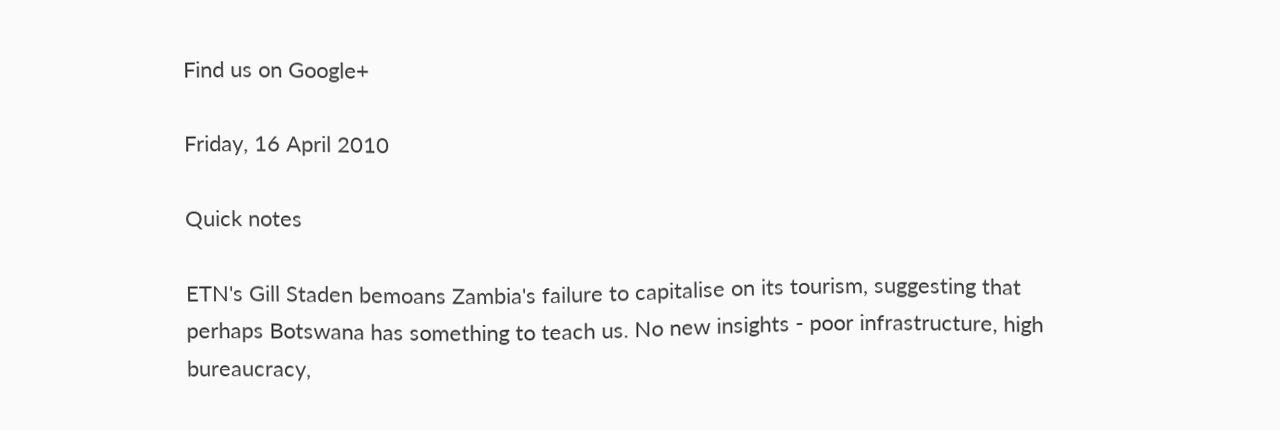Find us on Google+

Friday, 16 April 2010

Quick notes

ETN's Gill Staden bemoans Zambia's failure to capitalise on its tourism, suggesting that perhaps Botswana has something to teach us. No new insights - poor infrastructure, high bureaucracy,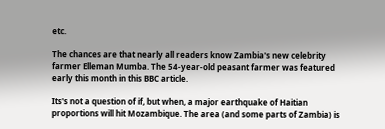etc.

The chances are that nearly all readers know Zambia's new celebrity farmer Elleman Mumba. The 54-year-old peasant farmer was featured early this month in this BBC article.

Its's not a question of if, but when, a major earthquake of Haitian proportions will hit Mozambique. The area (and some parts of Zambia) is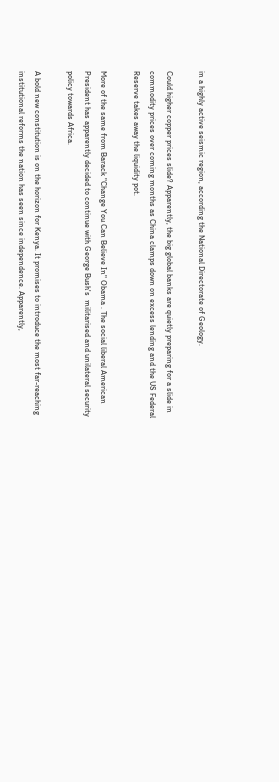in a highly active seismic region, according the National Directorate of Geology.

Could higher copper prices slide? Apparently, the big global banks are quietly preparing for a slide in commodity prices over coming months as China clamps down on excess lending and the US Federal Reserve takes away the liquidity pot.

More of the same from Barack "Change You Can Believe In" Obama . The social liberal American President has apparently decided to continue with George Bush's  militarised and unilateral security policy towards Africa.

A bold new constitution is on the horizon for Kenya. It promises to introduce the most far-reaching institutional reforms the nation has seen since independence. Apparently,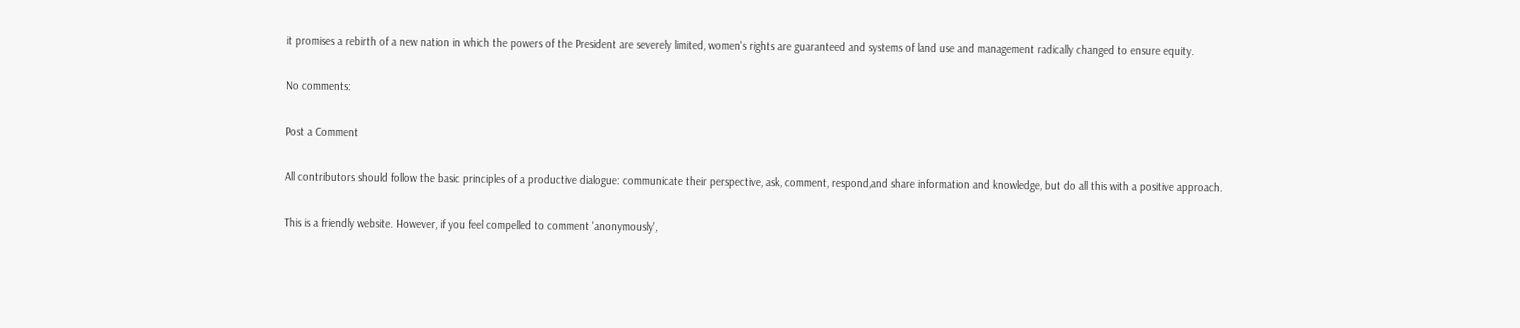it promises a rebirth of a new nation in which the powers of the President are severely limited, women's rights are guaranteed and systems of land use and management radically changed to ensure equity.

No comments:

Post a Comment

All contributors should follow the basic principles of a productive dialogue: communicate their perspective, ask, comment, respond,and share information and knowledge, but do all this with a positive approach.

This is a friendly website. However, if you feel compelled to comment 'anonymously',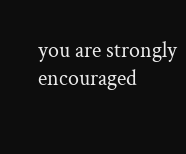you are strongly encouraged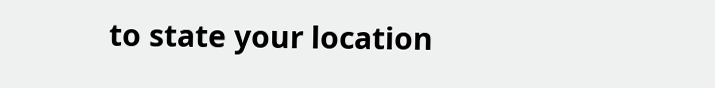to state your location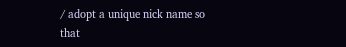/ adopt a unique nick name so that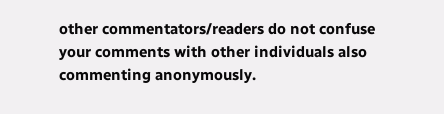other commentators/readers do not confuse your comments with other individuals also commenting anonymously.